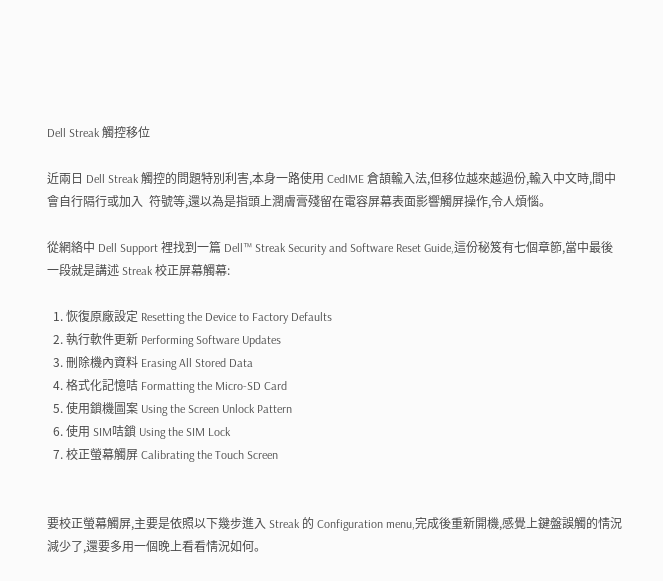Dell Streak 觸控移位

近兩日 Dell Streak 觸控的問題特別利害,本身一路使用 CedIME 倉頡輸入法,但移位越來越過份,輸入中文時,間中會自行隔行或加入  符號等,還以為是指頭上潤膚膏殘留在電容屏幕表面影響觸屏操作,令人煩惱。

從網絡中 Dell Support 裡找到一篇 Dell™ Streak Security and Software Reset Guide,這份秘笈有七個章節,當中最後一段就是講述 Streak 校正屏幕觸幕:

  1. 恢復原廠設定 Resetting the Device to Factory Defaults
  2. 執行軟件更新 Performing Software Updates
  3. 刪除機內資料 Erasing All Stored Data
  4. 格式化記憶咭 Formatting the Micro-SD Card
  5. 使用鎖機圖案 Using the Screen Unlock Pattern
  6. 使用 SIM咭鎖 Using the SIM Lock
  7. 校正螢幕觸屏 Calibrating the Touch Screen


要校正螢幕觸屏,主要是依照以下幾步進入 Streak 的 Configuration menu,完成後重新開機,感覺上鍵盤誤觸的情況減少了,還要多用一個晚上看看情況如何。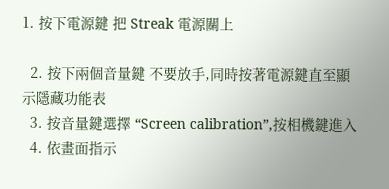1. 按下電源鍵 把 Streak 電源關上

  2. 按下兩個音量鍵 不要放手,同時按著電源鍵直至顯示隱藏功能表
  3. 按音量鍵選擇 “Screen calibration”,按相機鍵進入
  4. 依畫面指示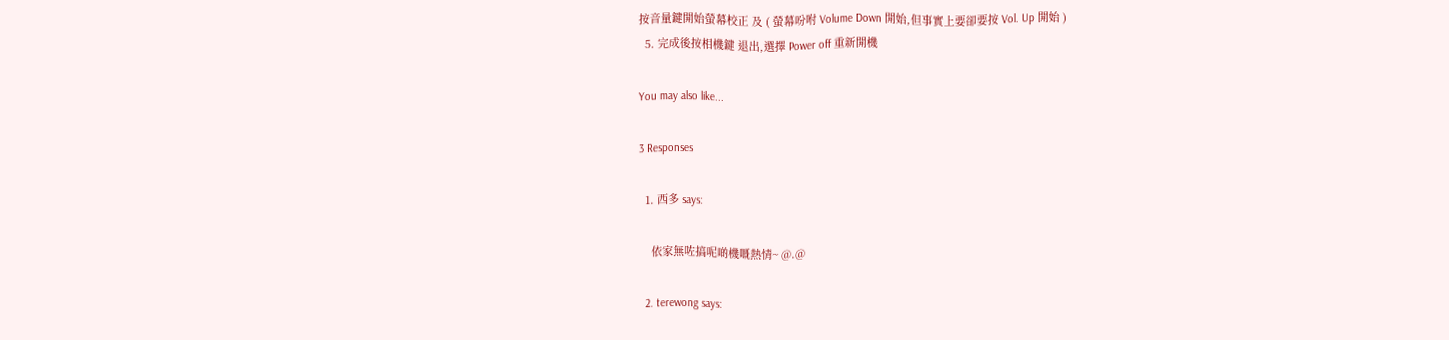按音量鍵開始螢幕校正 及 ( 螢幕吩咐 Volume Down 開始,但事實上要卻要按 Vol. Up 開始 )
  5. 完成後按相機鍵 退出,選擇 Power off 重新開機

You may also like...

3 Responses

  1. 西多 says:

    依家無咗搞呢啲機嘅熱情~ @.@

  2. terewong says: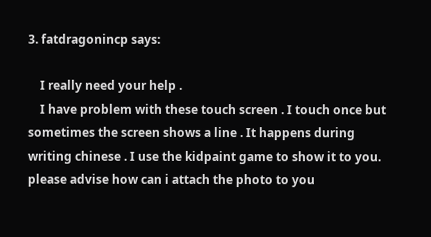3. fatdragonincp says:

    I really need your help .
    I have problem with these touch screen . I touch once but sometimes the screen shows a line . It happens during writing chinese . I use the kidpaint game to show it to you. please advise how can i attach the photo to you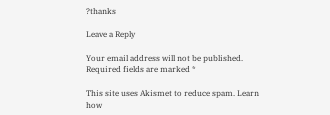?thanks

Leave a Reply

Your email address will not be published. Required fields are marked *

This site uses Akismet to reduce spam. Learn how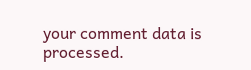your comment data is processed.